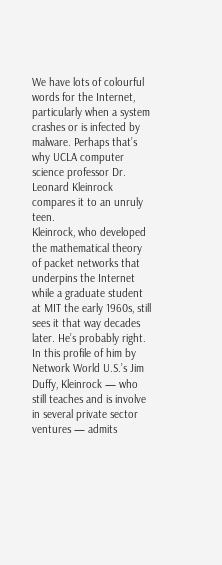We have lots of colourful words for the Internet, particularly when a system crashes or is infected by malware. Perhaps that’s why UCLA computer science professor Dr. Leonard Kleinrock compares it to an unruly teen.
Kleinrock, who developed the mathematical theory of packet networks that underpins the Internet while a graduate student at MIT the early 1960s, still sees it that way decades later. He’s probably right.
In this profile of him by Network World U.S.’s Jim Duffy, Kleinrock — who still teaches and is involve in several private sector ventures — admits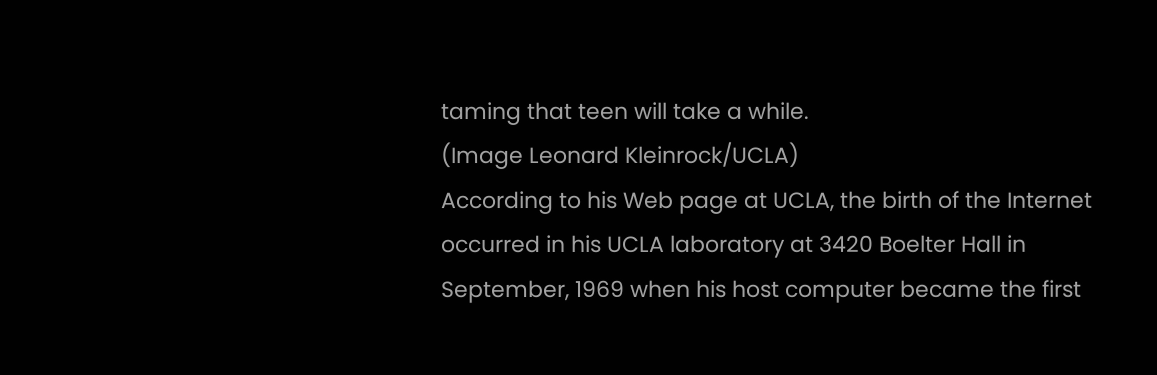taming that teen will take a while.
(Image Leonard Kleinrock/UCLA)
According to his Web page at UCLA, the birth of the Internet occurred in his UCLA laboratory at 3420 Boelter Hall in September, 1969 when his host computer became the first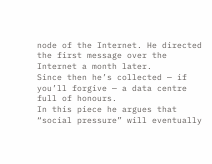node of the Internet. He directed the first message over the Internet a month later.
Since then he’s collected — if you’ll forgive — a data centre full of honours.
In this piece he argues that “social pressure” will eventually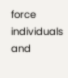force individuals and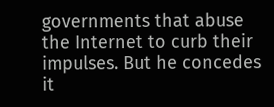governments that abuse the Internet to curb their impulses. But he concedes it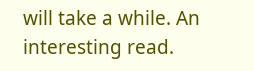will take a while. An interesting read.